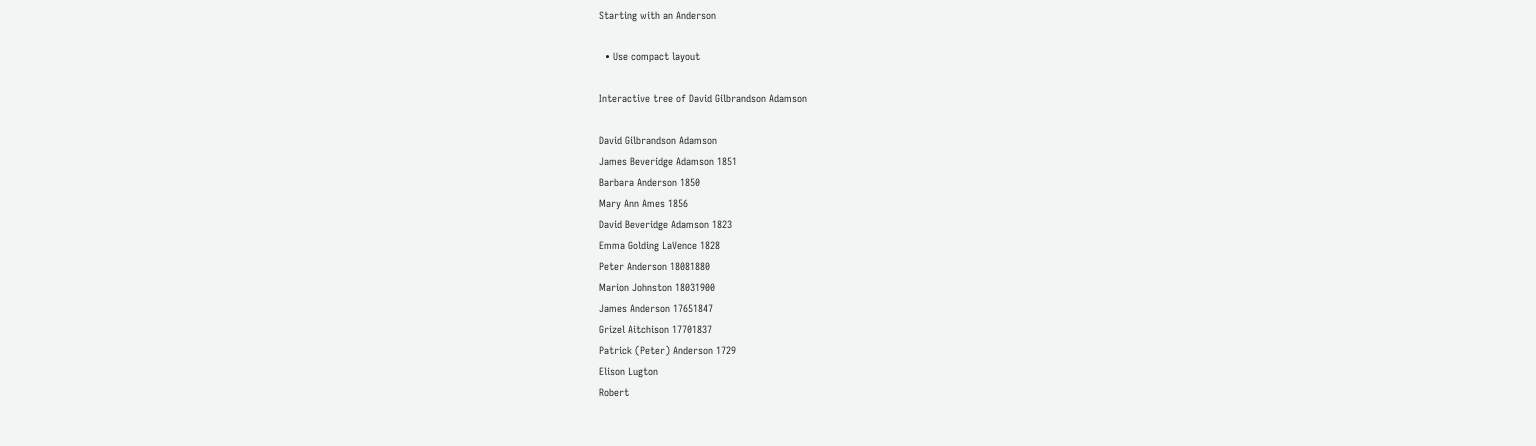Starting with an Anderson

  • Use compact layout

Interactive tree of David Gilbrandson Adamson

David Gilbrandson Adamson
James Beveridge Adamson 1851
Barbara Anderson 1850
Mary Ann Ames 1856
David Beveridge Adamson 1823
Emma Golding LaVence 1828
Peter Anderson 18081880
Marion Johnston 18031900
James Anderson 17651847
Grizel Aitchison 17701837
Patrick (Peter) Anderson 1729
Elison Lugton
Robert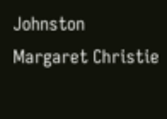Johnston
Margaret Christie